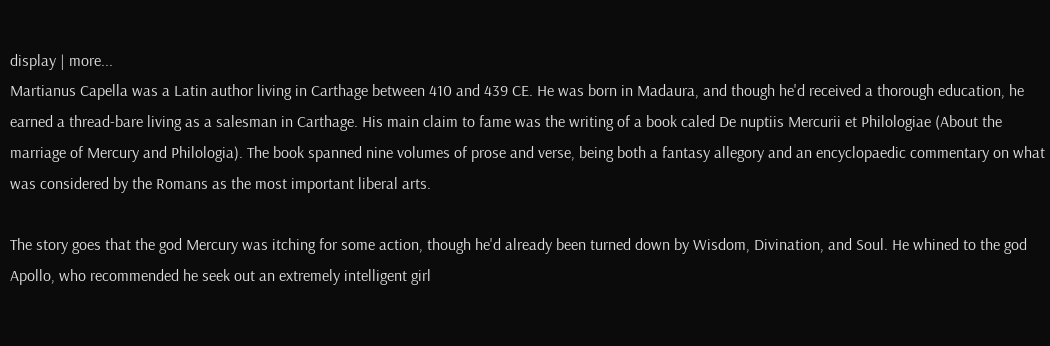display | more...
Martianus Capella was a Latin author living in Carthage between 410 and 439 CE. He was born in Madaura, and though he'd received a thorough education, he earned a thread-bare living as a salesman in Carthage. His main claim to fame was the writing of a book caled De nuptiis Mercurii et Philologiae (About the marriage of Mercury and Philologia). The book spanned nine volumes of prose and verse, being both a fantasy allegory and an encyclopaedic commentary on what was considered by the Romans as the most important liberal arts.

The story goes that the god Mercury was itching for some action, though he'd already been turned down by Wisdom, Divination, and Soul. He whined to the god Apollo, who recommended he seek out an extremely intelligent girl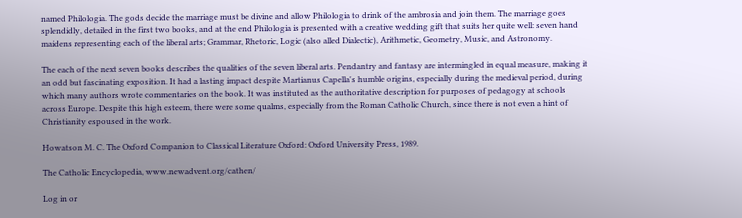named Philologia. The gods decide the marriage must be divine and allow Philologia to drink of the ambrosia and join them. The marriage goes splendidly, detailed in the first two books, and at the end Philologia is presented with a creative wedding gift that suits her quite well: seven hand maidens representing each of the liberal arts; Grammar, Rhetoric, Logic (also alled Dialectic), Arithmetic, Geometry, Music, and Astronomy.

The each of the next seven books describes the qualities of the seven liberal arts. Pendantry and fantasy are intermingled in equal measure, making it an odd but fascinating exposition. It had a lasting impact despite Martianus Capella's humble origins, especially during the medieval period, during which many authors wrote commentaries on the book. It was instituted as the authoritative description for purposes of pedagogy at schools across Europe. Despite this high esteem, there were some qualms, especially from the Roman Catholic Church, since there is not even a hint of Christianity espoused in the work.

Howatson M. C. The Oxford Companion to Classical Literature Oxford: Oxford University Press, 1989.

The Catholic Encyclopedia, www.newadvent.org/cathen/

Log in or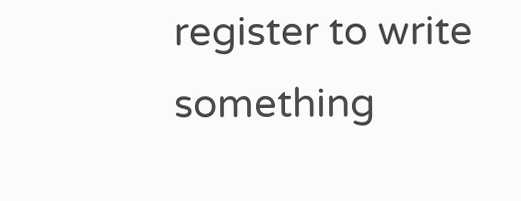register to write something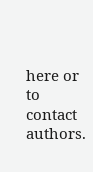here or to contact authors.